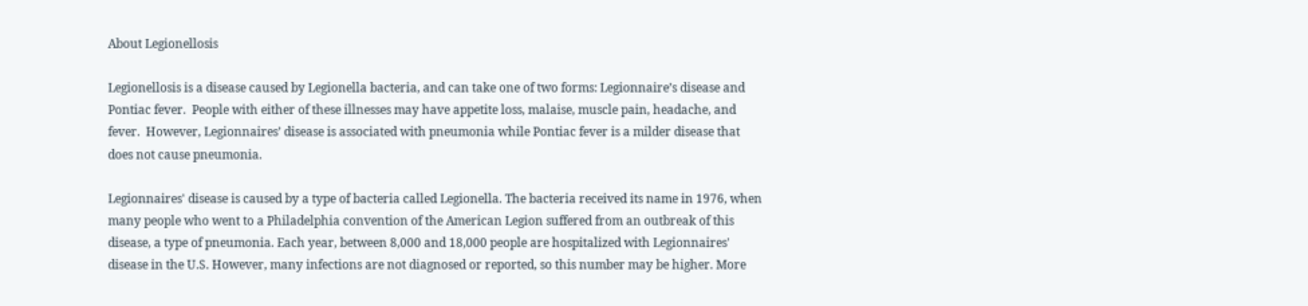About Legionellosis

Legionellosis is a disease caused by Legionella bacteria, and can take one of two forms: Legionnaire’s disease and Pontiac fever.  People with either of these illnesses may have appetite loss, malaise, muscle pain, headache, and fever.  However, Legionnaires’ disease is associated with pneumonia while Pontiac fever is a milder disease that does not cause pneumonia.

Legionnaires' disease is caused by a type of bacteria called Legionella. The bacteria received its name in 1976, when many people who went to a Philadelphia convention of the American Legion suffered from an outbreak of this disease, a type of pneumonia. Each year, between 8,000 and 18,000 people are hospitalized with Legionnaires' disease in the U.S. However, many infections are not diagnosed or reported, so this number may be higher. More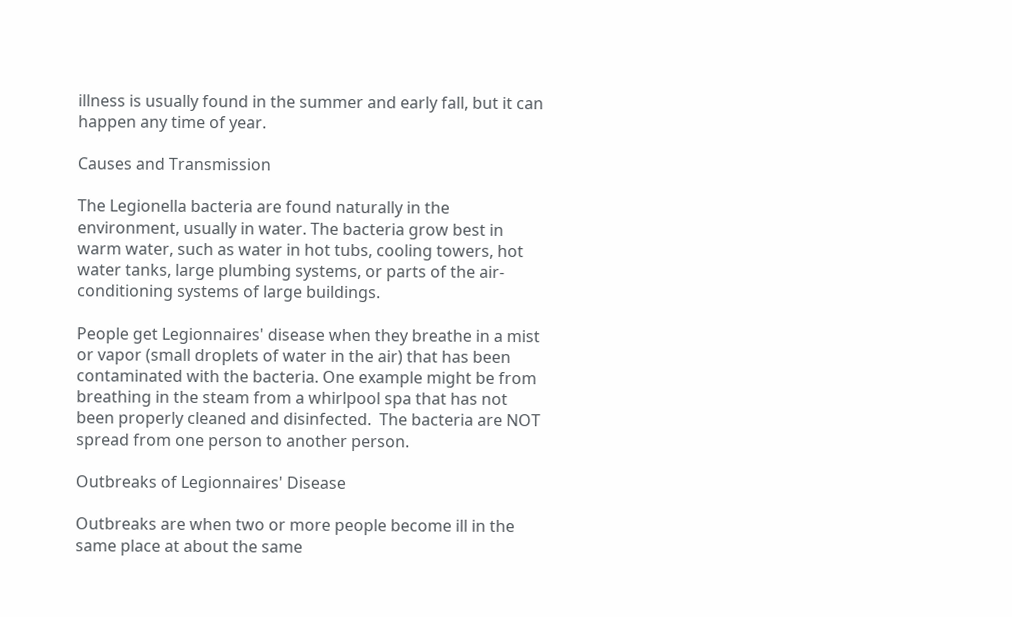illness is usually found in the summer and early fall, but it can happen any time of year.

Causes and Transmission

The Legionella bacteria are found naturally in the environment, usually in water. The bacteria grow best in warm water, such as water in hot tubs, cooling towers, hot water tanks, large plumbing systems, or parts of the air-conditioning systems of large buildings.

People get Legionnaires' disease when they breathe in a mist or vapor (small droplets of water in the air) that has been contaminated with the bacteria. One example might be from breathing in the steam from a whirlpool spa that has not been properly cleaned and disinfected.  The bacteria are NOT spread from one person to another person.

Outbreaks of Legionnaires' Disease

Outbreaks are when two or more people become ill in the same place at about the same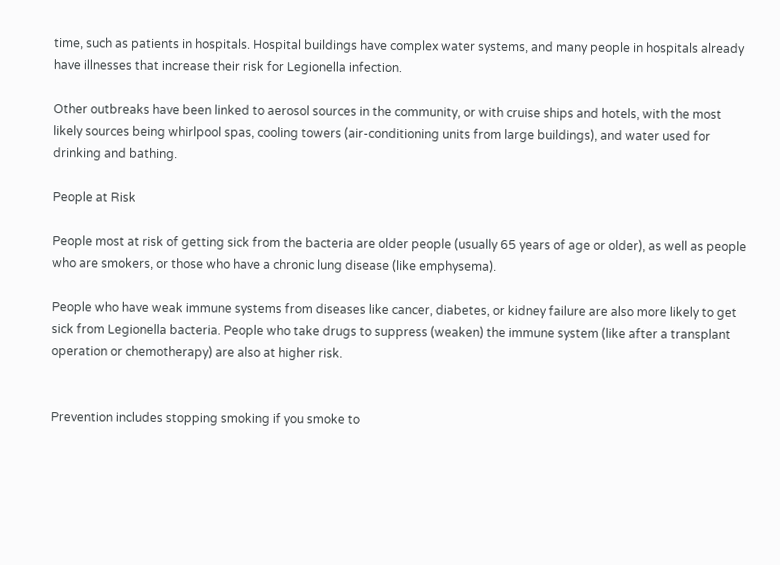time, such as patients in hospitals. Hospital buildings have complex water systems, and many people in hospitals already have illnesses that increase their risk for Legionella infection.

Other outbreaks have been linked to aerosol sources in the community, or with cruise ships and hotels, with the most likely sources being whirlpool spas, cooling towers (air-conditioning units from large buildings), and water used for drinking and bathing.

People at Risk

People most at risk of getting sick from the bacteria are older people (usually 65 years of age or older), as well as people who are smokers, or those who have a chronic lung disease (like emphysema).

People who have weak immune systems from diseases like cancer, diabetes, or kidney failure are also more likely to get sick from Legionella bacteria. People who take drugs to suppress (weaken) the immune system (like after a transplant operation or chemotherapy) are also at higher risk.


Prevention includes stopping smoking if you smoke to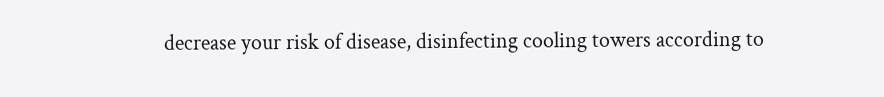decrease your risk of disease, disinfecting cooling towers according to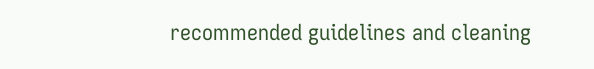recommended guidelines and cleaning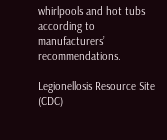whirlpools and hot tubs according to manufacturers’ recommendations.

Legionellosis Resource Site (CDC)